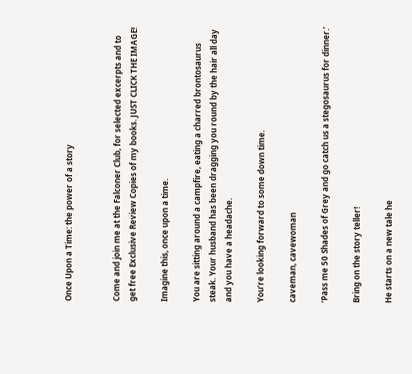Once Upon a Time: the power of a story


Come and join me at the Falconer Club, for selected excerpts and to get free Exclusive Review Copies of my books. JUST CLICK THE IMAGE!

Imagine this, once upon a time.

You are sitting around a campfire, eating a charred brontosaurus steak. Your husband has been dragging you round by the hair all day and you have a headache.

You’re looking forward to some down time.

caveman, cavewoman

‘Pass me 50 Shades of Grey and go catch us a stegosaurus for dinner.’

Bring on the story teller!

He starts on a new tale he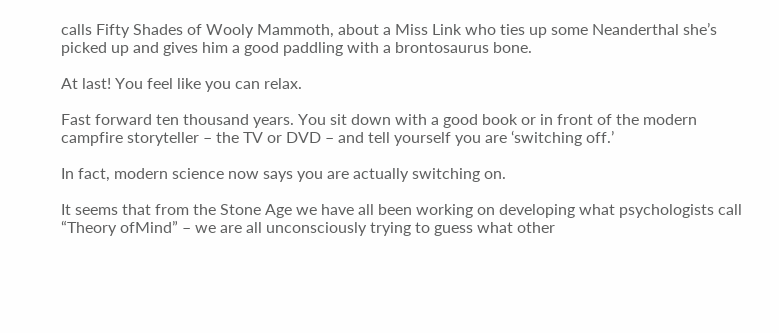calls Fifty Shades of Wooly Mammoth, about a Miss Link who ties up some Neanderthal she’s picked up and gives him a good paddling with a brontosaurus bone.

At last! You feel like you can relax.

Fast forward ten thousand years. You sit down with a good book or in front of the modern campfire storyteller – the TV or DVD – and tell yourself you are ‘switching off.’

In fact, modern science now says you are actually switching on.

It seems that from the Stone Age we have all been working on developing what psychologists call “Theory ofMind” – we are all unconsciously trying to guess what other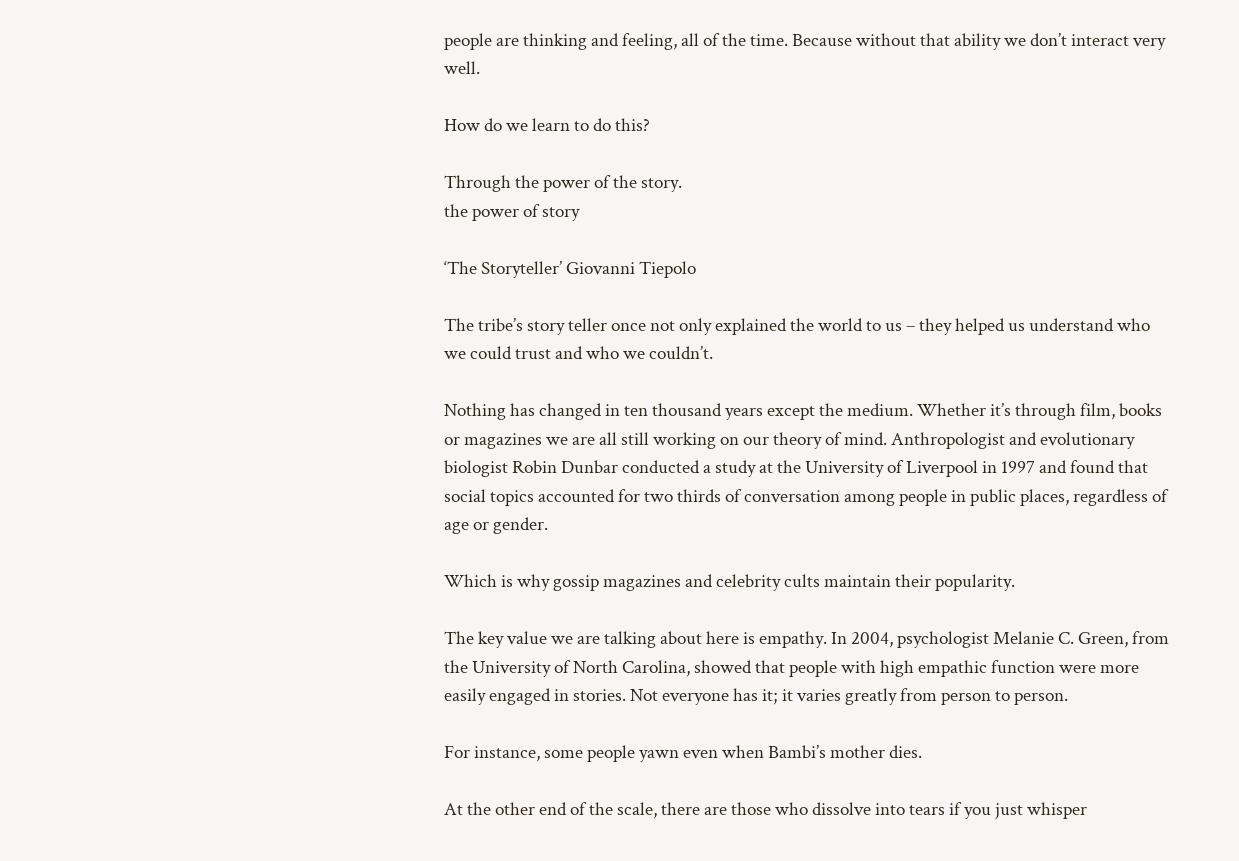people are thinking and feeling, all of the time. Because without that ability we don’t interact very well.

How do we learn to do this?

Through the power of the story.
the power of story

‘The Storyteller’ Giovanni Tiepolo

The tribe’s story teller once not only explained the world to us – they helped us understand who we could trust and who we couldn’t.

Nothing has changed in ten thousand years except the medium. Whether it’s through film, books or magazines we are all still working on our theory of mind. Anthropologist and evolutionary biologist Robin Dunbar conducted a study at the University of Liverpool in 1997 and found that social topics accounted for two thirds of conversation among people in public places, regardless of age or gender.

Which is why gossip magazines and celebrity cults maintain their popularity.

The key value we are talking about here is empathy. In 2004, psychologist Melanie C. Green, from the University of North Carolina, showed that people with high empathic function were more easily engaged in stories. Not everyone has it; it varies greatly from person to person.

For instance, some people yawn even when Bambi’s mother dies.

At the other end of the scale, there are those who dissolve into tears if you just whisper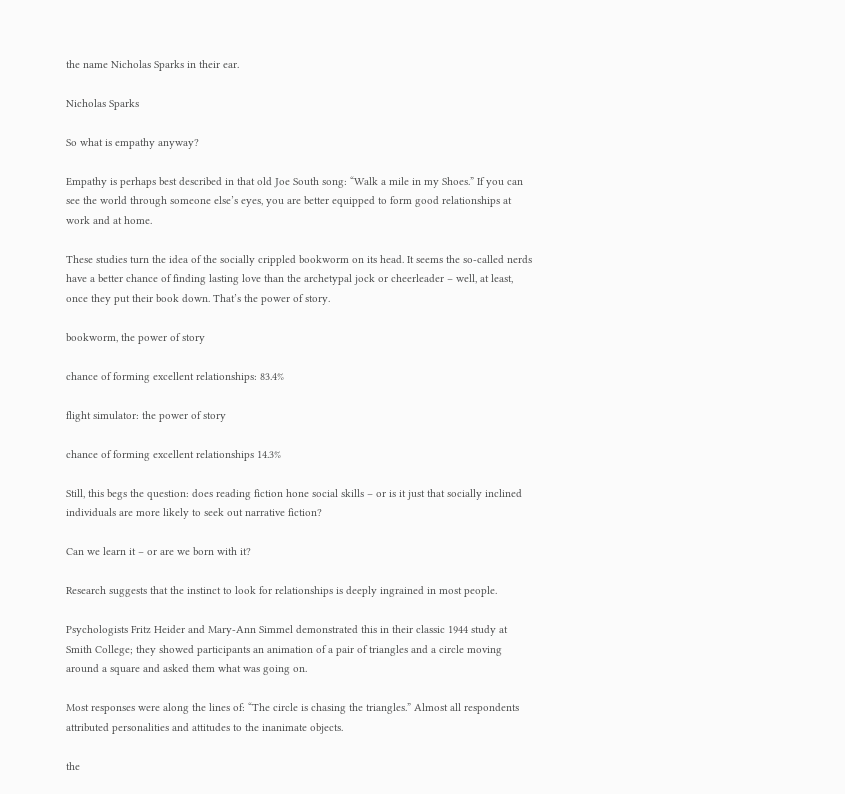the name Nicholas Sparks in their ear.

Nicholas Sparks

So what is empathy anyway?

Empathy is perhaps best described in that old Joe South song: “Walk a mile in my Shoes.” If you can see the world through someone else’s eyes, you are better equipped to form good relationships at work and at home.

These studies turn the idea of the socially crippled bookworm on its head. It seems the so-called nerds have a better chance of finding lasting love than the archetypal jock or cheerleader – well, at least, once they put their book down. That’s the power of story.

bookworm, the power of story

chance of forming excellent relationships: 83.4%

flight simulator: the power of story

chance of forming excellent relationships 14.3%

Still, this begs the question: does reading fiction hone social skills – or is it just that socially inclined individuals are more likely to seek out narrative fiction?

Can we learn it – or are we born with it?

Research suggests that the instinct to look for relationships is deeply ingrained in most people.

Psychologists Fritz Heider and Mary-Ann Simmel demonstrated this in their classic 1944 study at Smith College; they showed participants an animation of a pair of triangles and a circle moving around a square and asked them what was going on.

Most responses were along the lines of: “The circle is chasing the triangles.” Almost all respondents attributed personalities and attitudes to the inanimate objects.

the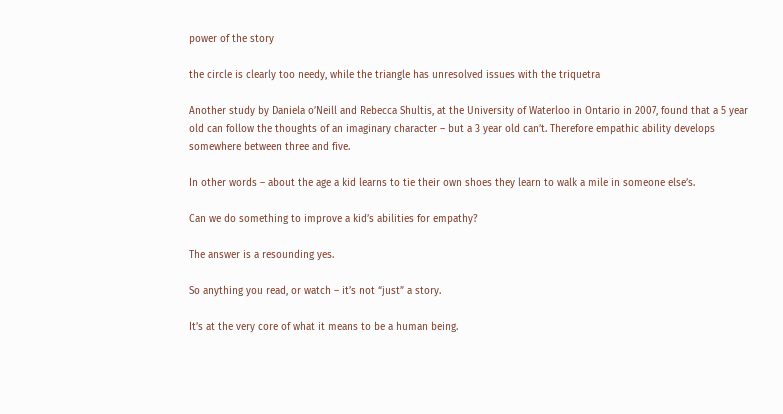power of the story

the circle is clearly too needy, while the triangle has unresolved issues with the triquetra

Another study by Daniela o’Neill and Rebecca Shultis, at the University of Waterloo in Ontario in 2007, found that a 5 year old can follow the thoughts of an imaginary character – but a 3 year old can’t. Therefore empathic ability develops somewhere between three and five.

In other words – about the age a kid learns to tie their own shoes they learn to walk a mile in someone else’s.

Can we do something to improve a kid’s abilities for empathy?

The answer is a resounding yes.

So anything you read, or watch – it’s not “just” a story.

It’s at the very core of what it means to be a human being.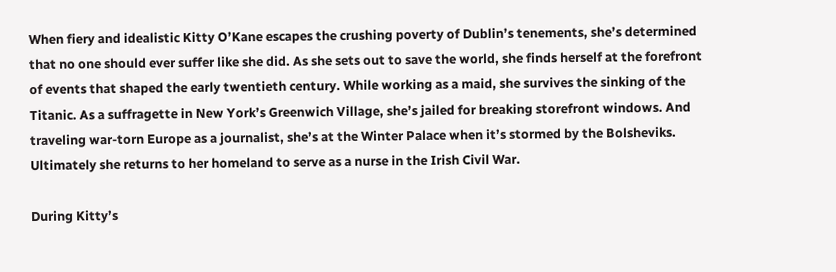When fiery and idealistic Kitty O’Kane escapes the crushing poverty of Dublin’s tenements, she’s determined that no one should ever suffer like she did. As she sets out to save the world, she finds herself at the forefront of events that shaped the early twentieth century. While working as a maid, she survives the sinking of the Titanic. As a suffragette in New York’s Greenwich Village, she’s jailed for breaking storefront windows. And traveling war-torn Europe as a journalist, she’s at the Winter Palace when it’s stormed by the Bolsheviks. Ultimately she returns to her homeland to serve as a nurse in the Irish Civil War.

During Kitty’s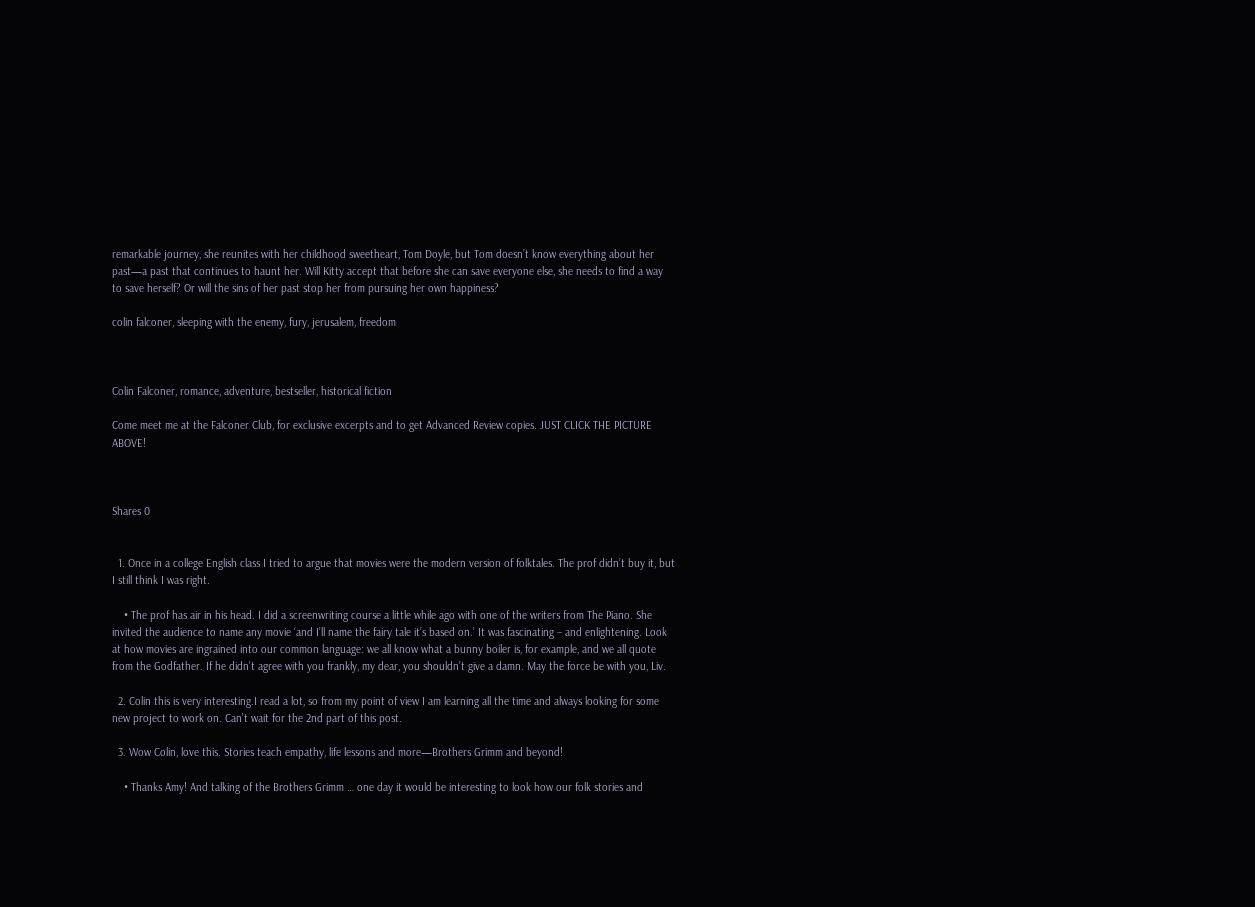remarkable journey, she reunites with her childhood sweetheart, Tom Doyle, but Tom doesn’t know everything about her past—a past that continues to haunt her. Will Kitty accept that before she can save everyone else, she needs to find a way to save herself? Or will the sins of her past stop her from pursuing her own happiness?

colin falconer, sleeping with the enemy, fury, jerusalem, freedom



Colin Falconer, romance, adventure, bestseller, historical fiction

Come meet me at the Falconer Club, for exclusive excerpts and to get Advanced Review copies. JUST CLICK THE PICTURE ABOVE!



Shares 0


  1. Once in a college English class I tried to argue that movies were the modern version of folktales. The prof didn’t buy it, but I still think I was right.

    • The prof has air in his head. I did a screenwriting course a little while ago with one of the writers from The Piano. She invited the audience to name any movie ‘and I’ll name the fairy tale it’s based on.’ It was fascinating – and enlightening. Look at how movies are ingrained into our common language: we all know what a bunny boiler is, for example, and we all quote from the Godfather. If he didn’t agree with you frankly, my dear, you shouldn’t give a damn. May the force be with you, Liv.

  2. Colin this is very interesting.I read a lot, so from my point of view I am learning all the time and always looking for some new project to work on. Can’t wait for the 2nd part of this post.

  3. Wow Colin, love this. Stories teach empathy, life lessons and more—Brothers Grimm and beyond!

    • Thanks Amy! And talking of the Brothers Grimm … one day it would be interesting to look how our folk stories and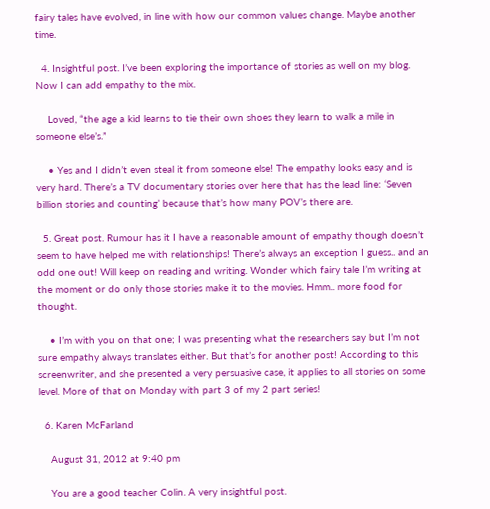fairy tales have evolved, in line with how our common values change. Maybe another time.

  4. Insightful post. I’ve been exploring the importance of stories as well on my blog. Now I can add empathy to the mix.

    Loved, “the age a kid learns to tie their own shoes they learn to walk a mile in someone else’s.”

    • Yes and I didn’t even steal it from someone else! The empathy looks easy and is very hard. There’s a TV documentary stories over here that has the lead line: ‘Seven billion stories and counting’ because that’s how many POV’s there are.

  5. Great post. Rumour has it I have a reasonable amount of empathy though doesn’t seem to have helped me with relationships! There’s always an exception I guess.. and an odd one out! Will keep on reading and writing. Wonder which fairy tale I’m writing at the moment or do only those stories make it to the movies. Hmm.. more food for thought.

    • I’m with you on that one; I was presenting what the researchers say but I’m not sure empathy always translates either. But that’s for another post! According to this screenwriter, and she presented a very persuasive case, it applies to all stories on some level. More of that on Monday with part 3 of my 2 part series!

  6. Karen McFarland

    August 31, 2012 at 9:40 pm

    You are a good teacher Colin. A very insightful post.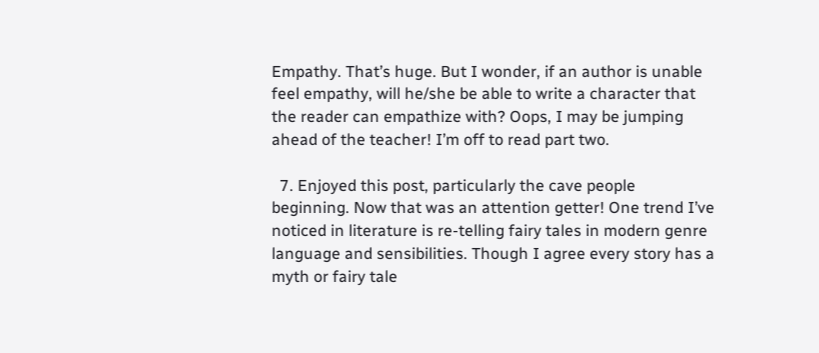Empathy. That’s huge. But I wonder, if an author is unable feel empathy, will he/she be able to write a character that the reader can empathize with? Oops, I may be jumping ahead of the teacher! I’m off to read part two.

  7. Enjoyed this post, particularly the cave people beginning. Now that was an attention getter! One trend I’ve noticed in literature is re-telling fairy tales in modern genre language and sensibilities. Though I agree every story has a myth or fairy tale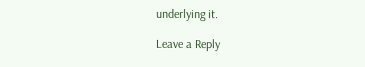underlying it.

Leave a Reply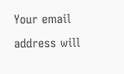Your email address will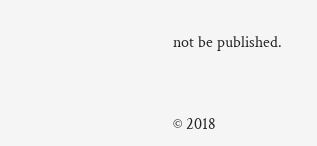not be published.


© 2018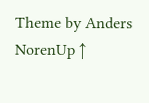Theme by Anders NorenUp ↑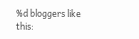%d bloggers like this: